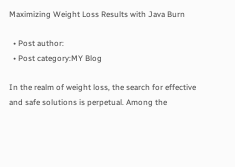Maximizing Weight Loss Results with Java Burn

  • Post author:
  • Post category:MY Blog

In the realm of weight loss, the search for effective and safe solutions is perpetual. Among the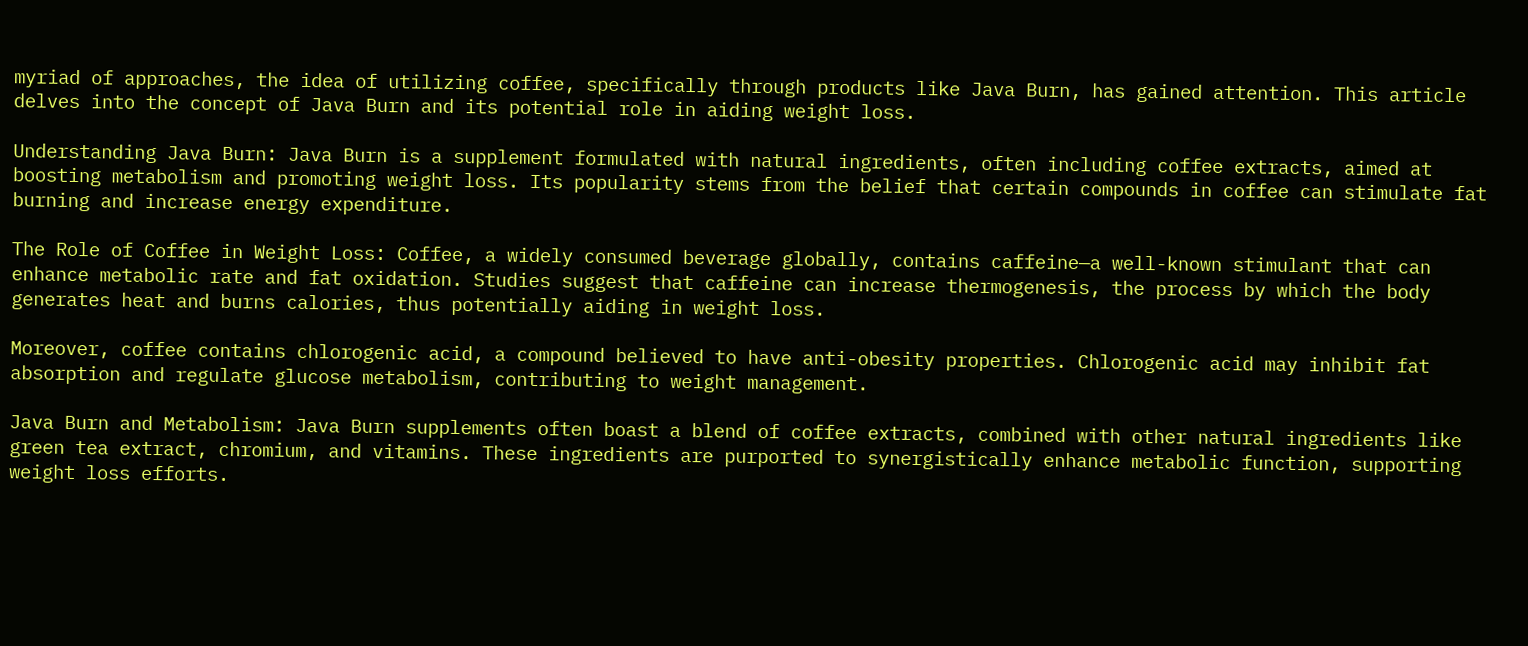myriad of approaches, the idea of utilizing coffee, specifically through products like Java Burn, has gained attention. This article delves into the concept of Java Burn and its potential role in aiding weight loss.

Understanding Java Burn: Java Burn is a supplement formulated with natural ingredients, often including coffee extracts, aimed at boosting metabolism and promoting weight loss. Its popularity stems from the belief that certain compounds in coffee can stimulate fat burning and increase energy expenditure.

The Role of Coffee in Weight Loss: Coffee, a widely consumed beverage globally, contains caffeine—a well-known stimulant that can enhance metabolic rate and fat oxidation. Studies suggest that caffeine can increase thermogenesis, the process by which the body generates heat and burns calories, thus potentially aiding in weight loss.

Moreover, coffee contains chlorogenic acid, a compound believed to have anti-obesity properties. Chlorogenic acid may inhibit fat absorption and regulate glucose metabolism, contributing to weight management.

Java Burn and Metabolism: Java Burn supplements often boast a blend of coffee extracts, combined with other natural ingredients like green tea extract, chromium, and vitamins. These ingredients are purported to synergistically enhance metabolic function, supporting weight loss efforts.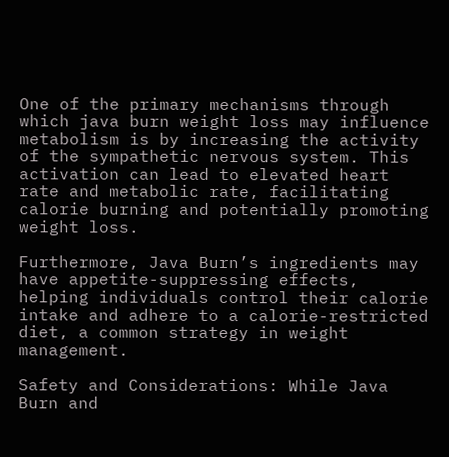One of the primary mechanisms through which java burn weight loss may influence metabolism is by increasing the activity of the sympathetic nervous system. This activation can lead to elevated heart rate and metabolic rate, facilitating calorie burning and potentially promoting weight loss.

Furthermore, Java Burn’s ingredients may have appetite-suppressing effects, helping individuals control their calorie intake and adhere to a calorie-restricted diet, a common strategy in weight management.

Safety and Considerations: While Java Burn and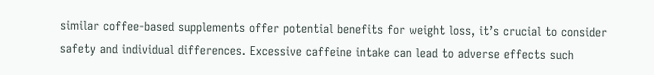similar coffee-based supplements offer potential benefits for weight loss, it’s crucial to consider safety and individual differences. Excessive caffeine intake can lead to adverse effects such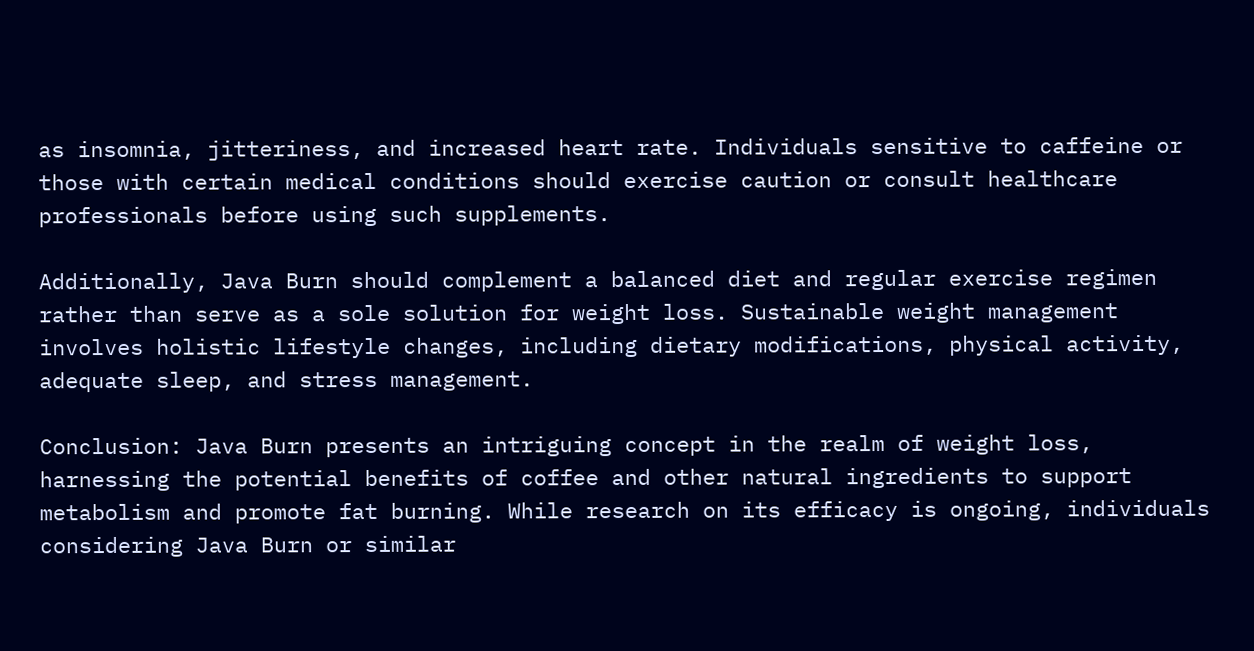as insomnia, jitteriness, and increased heart rate. Individuals sensitive to caffeine or those with certain medical conditions should exercise caution or consult healthcare professionals before using such supplements.

Additionally, Java Burn should complement a balanced diet and regular exercise regimen rather than serve as a sole solution for weight loss. Sustainable weight management involves holistic lifestyle changes, including dietary modifications, physical activity, adequate sleep, and stress management.

Conclusion: Java Burn presents an intriguing concept in the realm of weight loss, harnessing the potential benefits of coffee and other natural ingredients to support metabolism and promote fat burning. While research on its efficacy is ongoing, individuals considering Java Burn or similar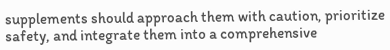supplements should approach them with caution, prioritize safety, and integrate them into a comprehensive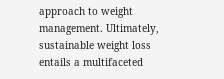approach to weight management. Ultimately, sustainable weight loss entails a multifaceted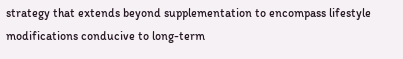strategy that extends beyond supplementation to encompass lifestyle modifications conducive to long-term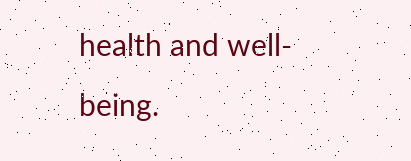health and well-being.